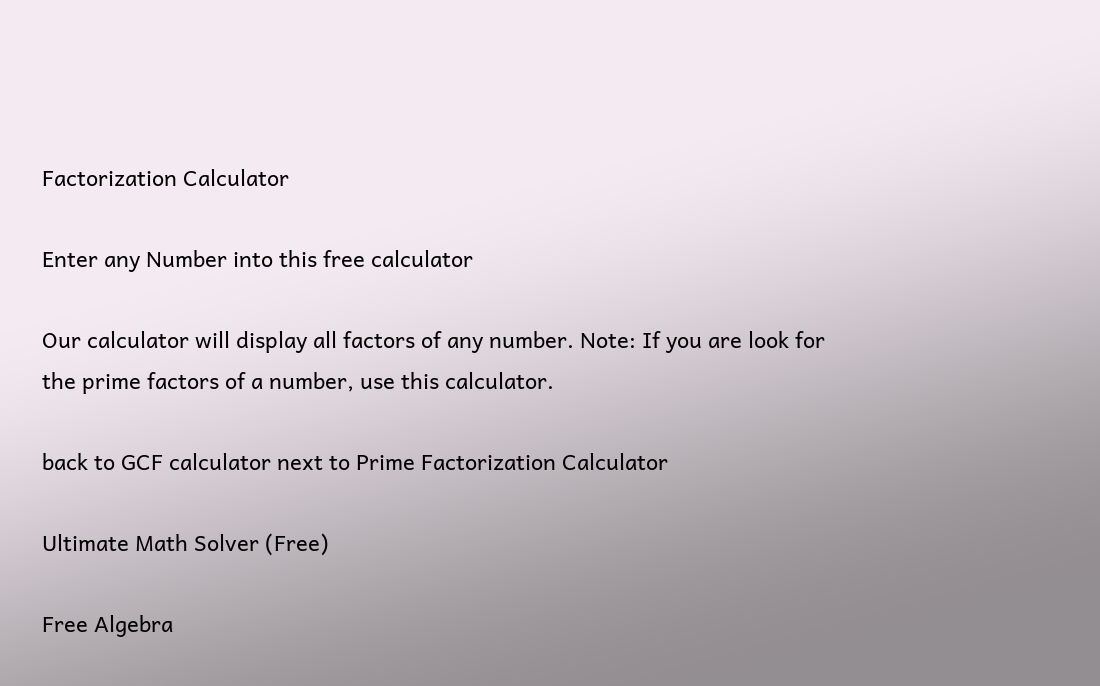Factorization Calculator

Enter any Number into this free calculator

Our calculator will display all factors of any number. Note: If you are look for the prime factors of a number, use this calculator.

back to GCF calculator next to Prime Factorization Calculator

Ultimate Math Solver (Free)

Free Algebra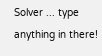Solver ... type anything in there!